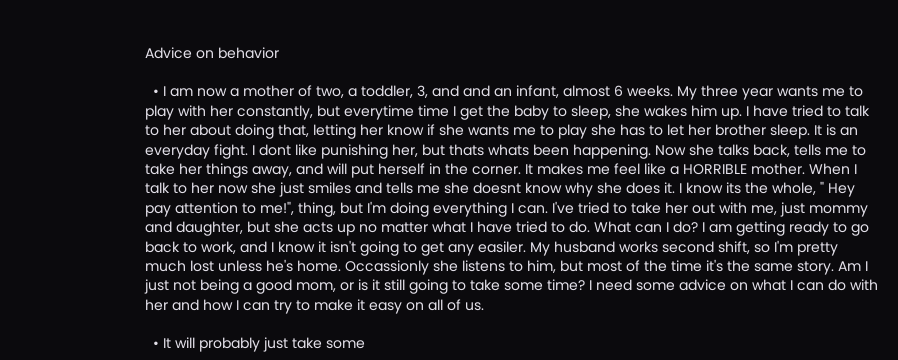Advice on behavior

  • I am now a mother of two, a toddler, 3, and and an infant, almost 6 weeks. My three year wants me to play with her constantly, but everytime time I get the baby to sleep, she wakes him up. I have tried to talk to her about doing that, letting her know if she wants me to play she has to let her brother sleep. It is an everyday fight. I dont like punishing her, but thats whats been happening. Now she talks back, tells me to take her things away, and will put herself in the corner. It makes me feel like a HORRIBLE mother. When I talk to her now she just smiles and tells me she doesnt know why she does it. I know its the whole, " Hey pay attention to me!", thing, but I'm doing everything I can. I've tried to take her out with me, just mommy and daughter, but she acts up no matter what I have tried to do. What can I do? I am getting ready to go back to work, and I know it isn't going to get any easiler. My husband works second shift, so I'm pretty much lost unless he's home. Occassionly she listens to him, but most of the time it's the same story. Am I just not being a good mom, or is it still going to take some time? I need some advice on what I can do with her and how I can try to make it easy on all of us.

  • It will probably just take some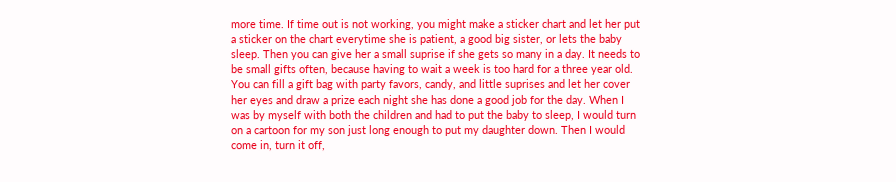more time. If time out is not working, you might make a sticker chart and let her put a sticker on the chart everytime she is patient, a good big sister, or lets the baby sleep. Then you can give her a small suprise if she gets so many in a day. It needs to be small gifts often, because having to wait a week is too hard for a three year old. You can fill a gift bag with party favors, candy, and little suprises and let her cover her eyes and draw a prize each night she has done a good job for the day. When I was by myself with both the children and had to put the baby to sleep, I would turn on a cartoon for my son just long enough to put my daughter down. Then I would come in, turn it off,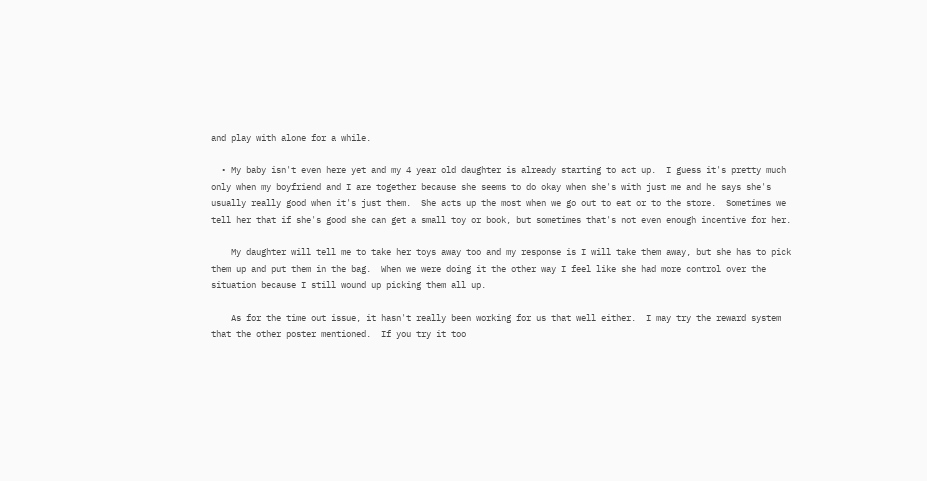and play with alone for a while.

  • My baby isn't even here yet and my 4 year old daughter is already starting to act up.  I guess it's pretty much only when my boyfriend and I are together because she seems to do okay when she's with just me and he says she's usually really good when it's just them.  She acts up the most when we go out to eat or to the store.  Sometimes we tell her that if she's good she can get a small toy or book, but sometimes that's not even enough incentive for her.

    My daughter will tell me to take her toys away too and my response is I will take them away, but she has to pick them up and put them in the bag.  When we were doing it the other way I feel like she had more control over the situation because I still wound up picking them all up.

    As for the time out issue, it hasn't really been working for us that well either.  I may try the reward system that the other poster mentioned.  If you try it too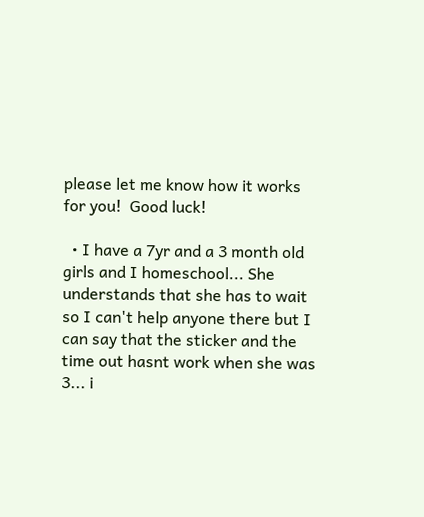please let me know how it works for you!  Good luck!

  • I have a 7yr and a 3 month old girls and I homeschool... She understands that she has to wait so I can't help anyone there but I can say that the sticker and the time out hasnt work when she was 3... i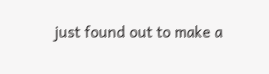just found out to make a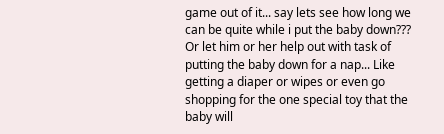game out of it... say lets see how long we can be quite while i put the baby down??? Or let him or her help out with task of putting the baby down for a nap... Like getting a diaper or wipes or even go shopping for the one special toy that the baby will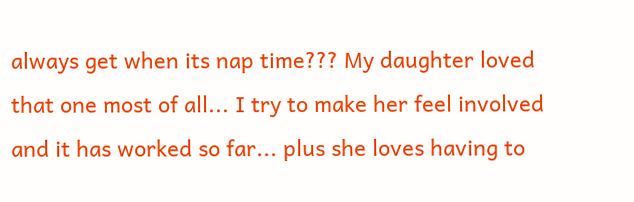always get when its nap time??? My daughter loved that one most of all... I try to make her feel involved and it has worked so far... plus she loves having to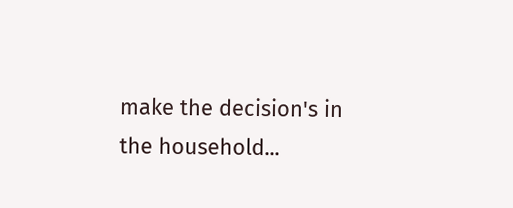make the decision's in the household...